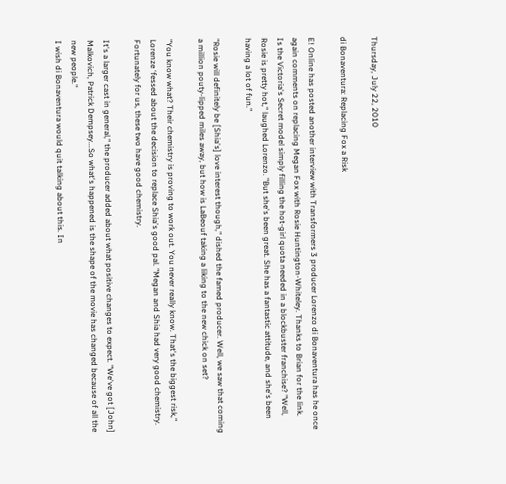Thursday, July 22, 2010

di Bonaventura: Replacing Fox a Risk

E! Online has posted another interview with Transformers 3 producer Lorenzo di Bonaventura has he once again comments on replacing Megan Fox with Rosie Huntington-Whiteley. Thanks to Brian for the link.
Is the Victoria's Secret model simply filling the hot-girl quota needed in a blockbuster franchise? "Well, Rosie is pretty hot," laughed Lorenzo. "But she's been great. She has a fantastic attitude, and she's been having a lot of fun."

"Rosie will definitely be [Shia's] love interest though," dished the famed producer. Well, we saw that coming a million pouty-lipped miles away, but how is LaBeouf taking a liking to the new chick on set?

"You know what? Their chemistry is proving to work out. You never really know. That's the biggest risk," Lorenze ‘fessed about the decision to replace Shia's good pal. "Megan and Shia had very good chemistry. Fortunately for us, these two have good chemistry.

It's a larger cast in general," the producer added about what positive changes to expect. "We've got [John] Malkovich, Patrick Dempsey...So what's happened is the shape of the movie has changed because of all the new people."
I wish di Bonaventura would quit talking about this. In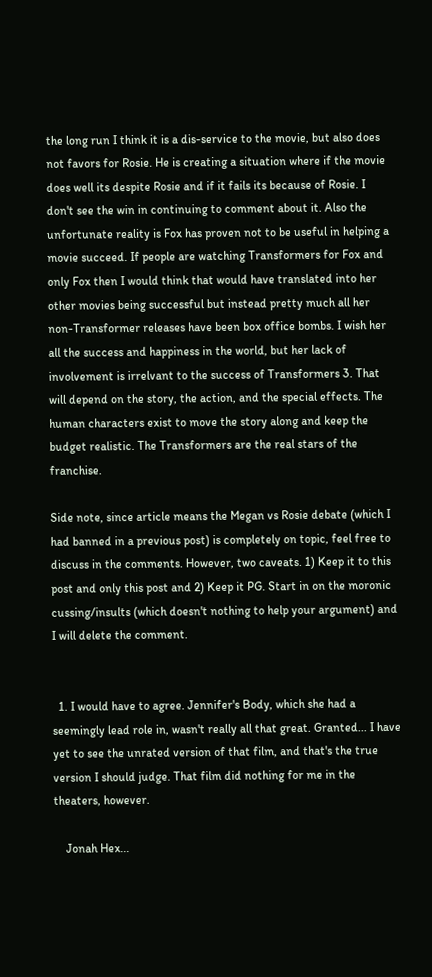the long run I think it is a dis-service to the movie, but also does not favors for Rosie. He is creating a situation where if the movie does well its despite Rosie and if it fails its because of Rosie. I don't see the win in continuing to comment about it. Also the unfortunate reality is Fox has proven not to be useful in helping a movie succeed. If people are watching Transformers for Fox and only Fox then I would think that would have translated into her other movies being successful but instead pretty much all her non-Transformer releases have been box office bombs. I wish her all the success and happiness in the world, but her lack of involvement is irrelvant to the success of Transformers 3. That will depend on the story, the action, and the special effects. The human characters exist to move the story along and keep the budget realistic. The Transformers are the real stars of the franchise.

Side note, since article means the Megan vs Rosie debate (which I had banned in a previous post) is completely on topic, feel free to discuss in the comments. However, two caveats. 1) Keep it to this post and only this post and 2) Keep it PG. Start in on the moronic cussing/insults (which doesn't nothing to help your argument) and I will delete the comment.


  1. I would have to agree. Jennifer's Body, which she had a seemingly lead role in, wasn't really all that great. Granted... I have yet to see the unrated version of that film, and that's the true version I should judge. That film did nothing for me in the theaters, however.

    Jonah Hex...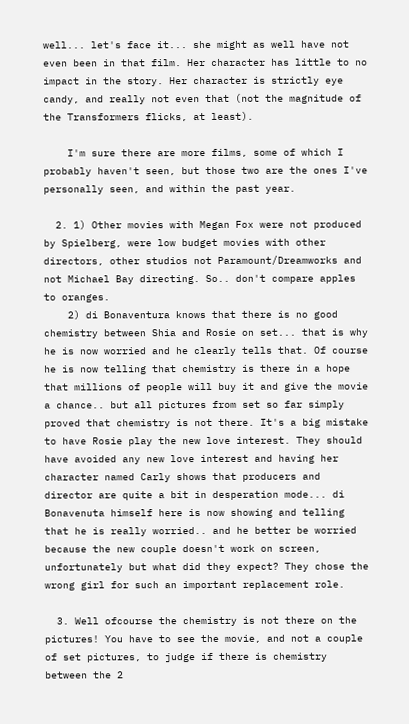well... let's face it... she might as well have not even been in that film. Her character has little to no impact in the story. Her character is strictly eye candy, and really not even that (not the magnitude of the Transformers flicks, at least).

    I'm sure there are more films, some of which I probably haven't seen, but those two are the ones I've personally seen, and within the past year.

  2. 1) Other movies with Megan Fox were not produced by Spielberg, were low budget movies with other directors, other studios not Paramount/Dreamworks and not Michael Bay directing. So.. don't compare apples to oranges.
    2) di Bonaventura knows that there is no good chemistry between Shia and Rosie on set... that is why he is now worried and he clearly tells that. Of course he is now telling that chemistry is there in a hope that millions of people will buy it and give the movie a chance.. but all pictures from set so far simply proved that chemistry is not there. It's a big mistake to have Rosie play the new love interest. They should have avoided any new love interest and having her character named Carly shows that producers and director are quite a bit in desperation mode... di Bonavenuta himself here is now showing and telling that he is really worried.. and he better be worried because the new couple doesn't work on screen, unfortunately but what did they expect? They chose the wrong girl for such an important replacement role.

  3. Well ofcourse the chemistry is not there on the pictures! You have to see the movie, and not a couple of set pictures, to judge if there is chemistry between the 2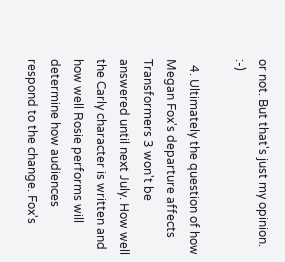or not. But that's just my opinion. :-)

  4. Ultimately the question of how Megan Fox's departure affects Transformers 3 won't be answered until next July. How well the Carly character is written and how well Rosie performs will determine how audiences respond to the change. Fox's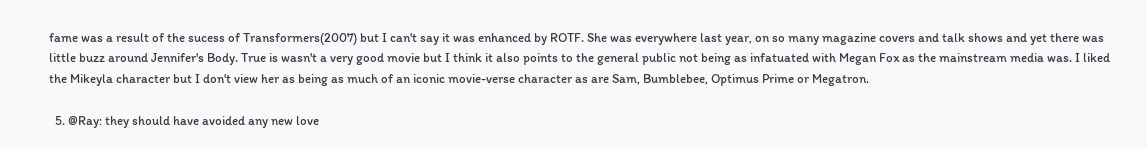fame was a result of the sucess of Transformers(2007) but I can't say it was enhanced by ROTF. She was everywhere last year, on so many magazine covers and talk shows and yet there was little buzz around Jennifer's Body. True is wasn't a very good movie but I think it also points to the general public not being as infatuated with Megan Fox as the mainstream media was. I liked the Mikeyla character but I don't view her as being as much of an iconic movie-verse character as are Sam, Bumblebee, Optimus Prime or Megatron.

  5. @Ray: they should have avoided any new love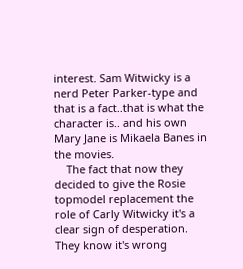interest. Sam Witwicky is a nerd Peter Parker-type and that is a fact..that is what the character is.. and his own Mary Jane is Mikaela Banes in the movies.
    The fact that now they decided to give the Rosie topmodel replacement the role of Carly Witwicky it's a clear sign of desperation. They know it's wrong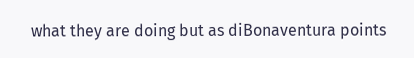what they are doing but as diBonaventura points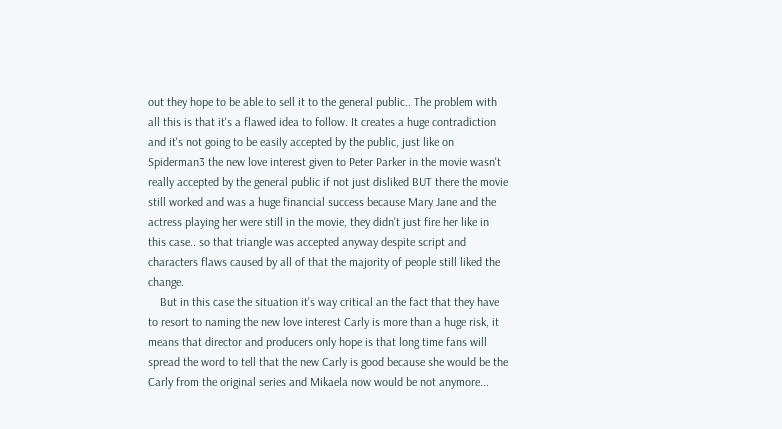out they hope to be able to sell it to the general public.. The problem with all this is that it's a flawed idea to follow. It creates a huge contradiction and it's not going to be easily accepted by the public, just like on Spiderman3 the new love interest given to Peter Parker in the movie wasn't really accepted by the general public if not just disliked BUT there the movie still worked and was a huge financial success because Mary Jane and the actress playing her were still in the movie, they didn't just fire her like in this case.. so that triangle was accepted anyway despite script and characters flaws caused by all of that the majority of people still liked the change.
    But in this case the situation it's way critical an the fact that they have to resort to naming the new love interest Carly is more than a huge risk, it means that director and producers only hope is that long time fans will spread the word to tell that the new Carly is good because she would be the Carly from the original series and Mikaela now would be not anymore...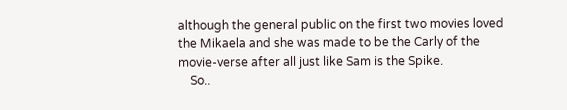although the general public on the first two movies loved the Mikaela and she was made to be the Carly of the movie-verse after all just like Sam is the Spike.
    So..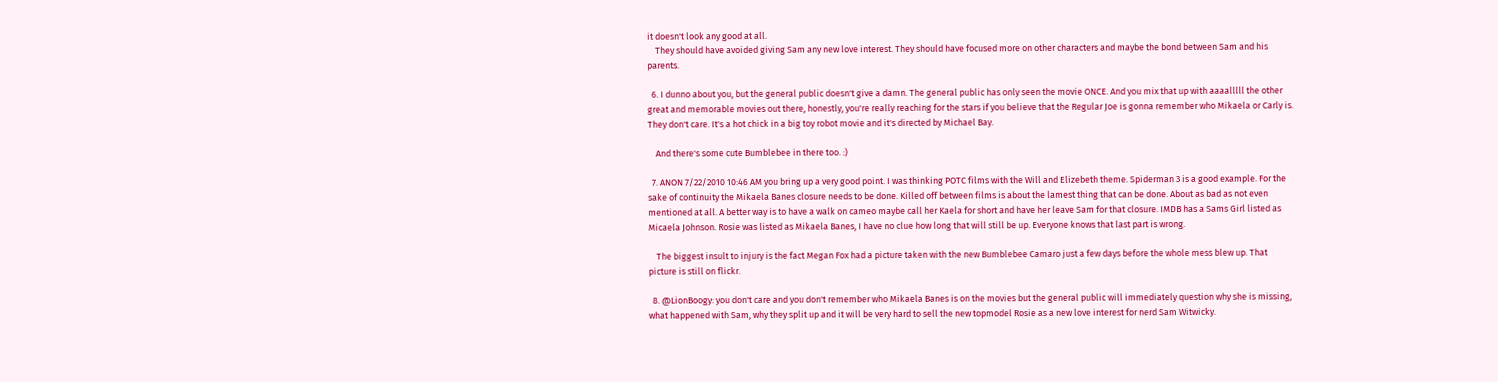it doesn't look any good at all.
    They should have avoided giving Sam any new love interest. They should have focused more on other characters and maybe the bond between Sam and his parents.

  6. I dunno about you, but the general public doesn't give a damn. The general public has only seen the movie ONCE. And you mix that up with aaaalllll the other great and memorable movies out there, honestly, you're really reaching for the stars if you believe that the Regular Joe is gonna remember who Mikaela or Carly is. They don't care. It's a hot chick in a big toy robot movie and it's directed by Michael Bay.

    And there's some cute Bumblebee in there too. :)

  7. ANON 7/22/2010 10:46 AM you bring up a very good point. I was thinking POTC films with the Will and Elizebeth theme. Spiderman 3 is a good example. For the sake of continuity the Mikaela Banes closure needs to be done. Killed off between films is about the lamest thing that can be done. About as bad as not even mentioned at all. A better way is to have a walk on cameo maybe call her Kaela for short and have her leave Sam for that closure. IMDB has a Sams Girl listed as Micaela Johnson. Rosie was listed as Mikaela Banes, I have no clue how long that will still be up. Everyone knows that last part is wrong.

    The biggest insult to injury is the fact Megan Fox had a picture taken with the new Bumblebee Camaro just a few days before the whole mess blew up. That picture is still on flickr.

  8. @LionBoogy: you don't care and you don't remember who Mikaela Banes is on the movies but the general public will immediately question why she is missing, what happened with Sam, why they split up and it will be very hard to sell the new topmodel Rosie as a new love interest for nerd Sam Witwicky.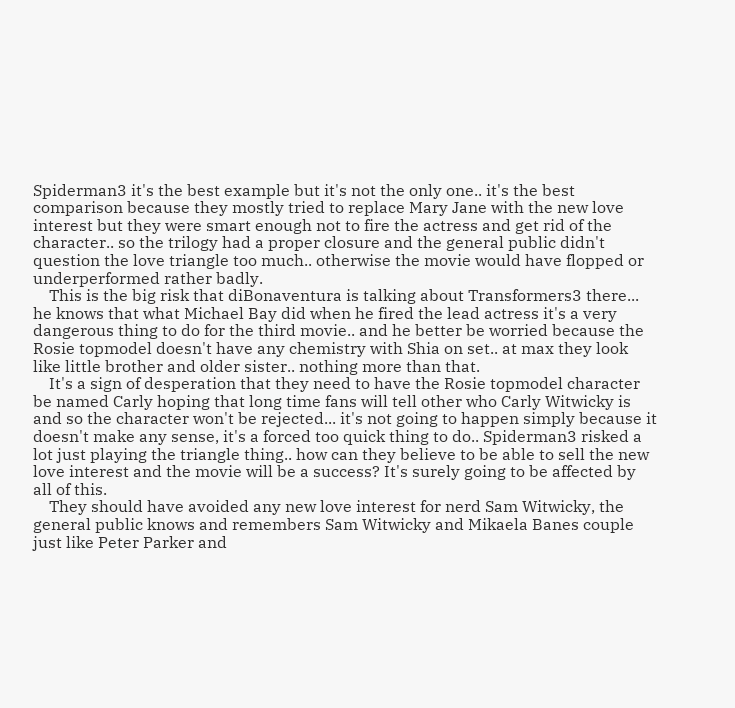Spiderman3 it's the best example but it's not the only one.. it's the best comparison because they mostly tried to replace Mary Jane with the new love interest but they were smart enough not to fire the actress and get rid of the character.. so the trilogy had a proper closure and the general public didn't question the love triangle too much.. otherwise the movie would have flopped or underperformed rather badly.
    This is the big risk that diBonaventura is talking about Transformers3 there... he knows that what Michael Bay did when he fired the lead actress it's a very dangerous thing to do for the third movie.. and he better be worried because the Rosie topmodel doesn't have any chemistry with Shia on set.. at max they look like little brother and older sister.. nothing more than that.
    It's a sign of desperation that they need to have the Rosie topmodel character be named Carly hoping that long time fans will tell other who Carly Witwicky is and so the character won't be rejected... it's not going to happen simply because it doesn't make any sense, it's a forced too quick thing to do.. Spiderman3 risked a lot just playing the triangle thing.. how can they believe to be able to sell the new love interest and the movie will be a success? It's surely going to be affected by all of this.
    They should have avoided any new love interest for nerd Sam Witwicky, the general public knows and remembers Sam Witwicky and Mikaela Banes couple just like Peter Parker and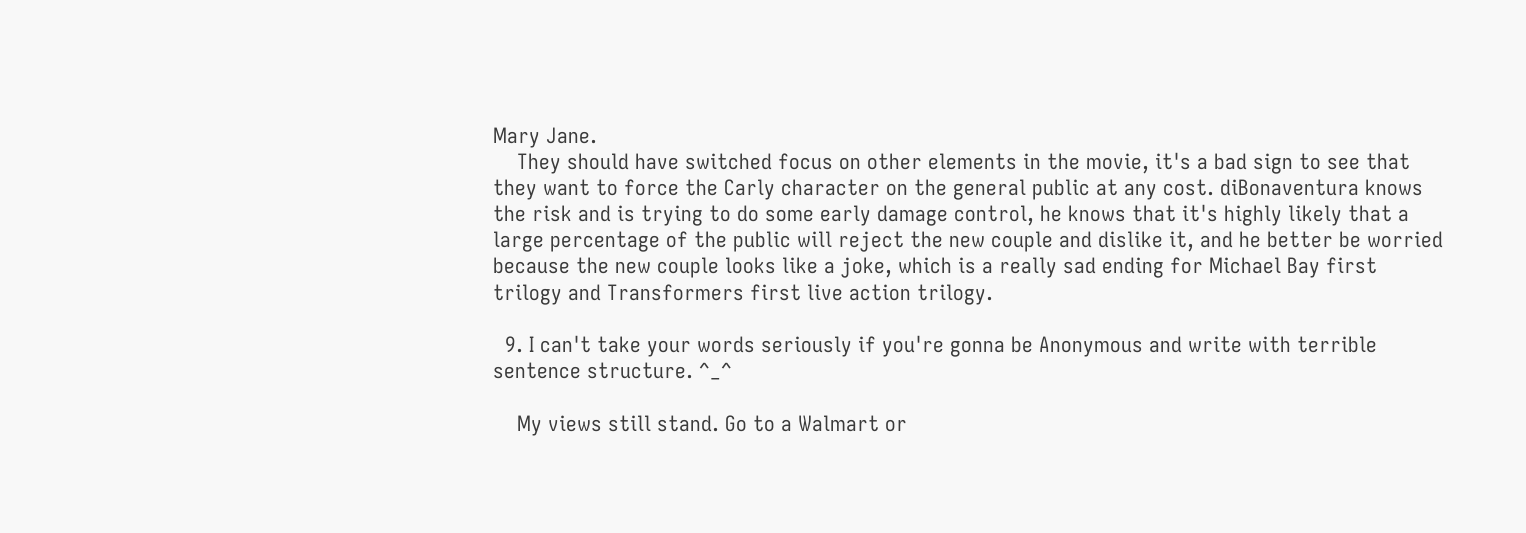Mary Jane.
    They should have switched focus on other elements in the movie, it's a bad sign to see that they want to force the Carly character on the general public at any cost. diBonaventura knows the risk and is trying to do some early damage control, he knows that it's highly likely that a large percentage of the public will reject the new couple and dislike it, and he better be worried because the new couple looks like a joke, which is a really sad ending for Michael Bay first trilogy and Transformers first live action trilogy.

  9. I can't take your words seriously if you're gonna be Anonymous and write with terrible sentence structure. ^_^

    My views still stand. Go to a Walmart or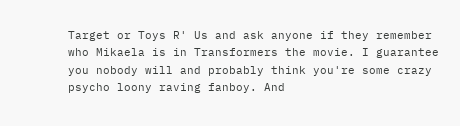Target or Toys R' Us and ask anyone if they remember who Mikaela is in Transformers the movie. I guarantee you nobody will and probably think you're some crazy psycho loony raving fanboy. And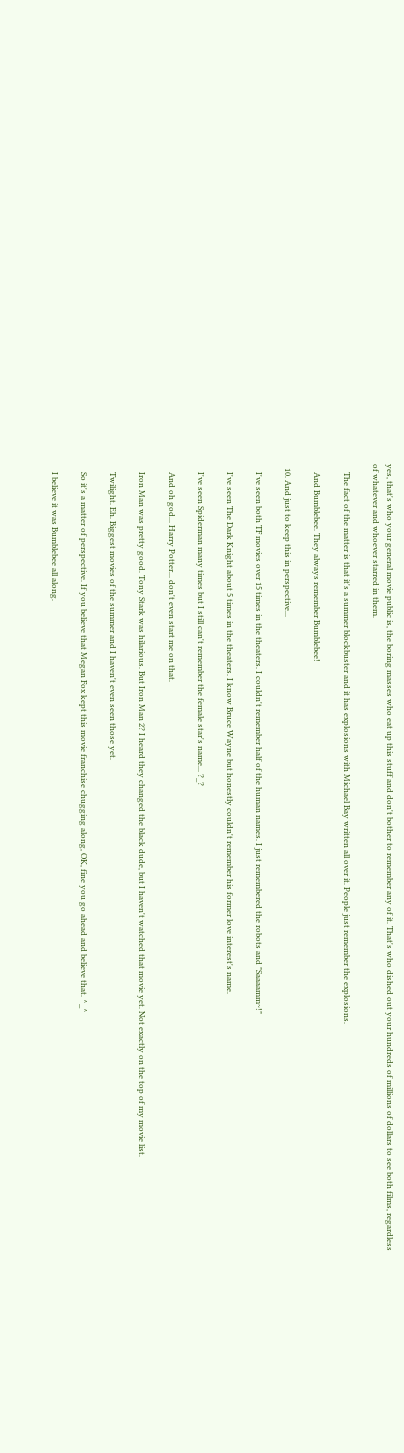yes, that's who your general movie public is, the boring masses who eat up this stuff and don't bother to remember any of it. That's who dished out your hundreds of millions of dollars to see both films, regardless of whatever and whoever starred in them.

    The fact of the matter is that it's a summer blockbuster and it has explosions with Michael Bay written all over it. People just remember the explosions.

    And Bumblebee. They always remember Bumblebee!

  10. And just to keep this in perspective...

    I've seen both TF movies over 15 times in the theaters. I couldn't remember half of the human names. I just remembered the robots and "Saaaamm~!"

    I've seen The Dark Knight about 5 times in the theaters. I know Bruce Wayne but honestly couldn't remember his former love interest's name.

    I've seen Spiderman many times but I still can't remember the female star's name... ?_?

    And oh god... Harry Potter... don't even start me on that.

    Iron Man was pretty good. Tony Stark was hilarious. But Iron Man 2? I heard they changed the black dude, but I haven't watched that movie yet. Not exactly on the top of my movie list.

    Twilight. Eh. Biggest movies of the summer and I haven't even seen those yet.

    So it's a matter of perspective. If you believe that Megan Fox kept this movie franchise chugging along, OK, fine you go ahead and believe that. ^_^

    I believe it was Bumblebee all along.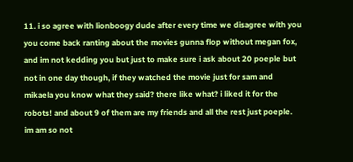11. i so agree with lionboogy dude after every time we disagree with you you come back ranting about the movies gunna flop without megan fox, and im not kedding you but just to make sure i ask about 20 poeple but not in one day though, if they watched the movie just for sam and mikaela you know what they said? there like what? i liked it for the robots! and about 9 of them are my friends and all the rest just poeple. im am so not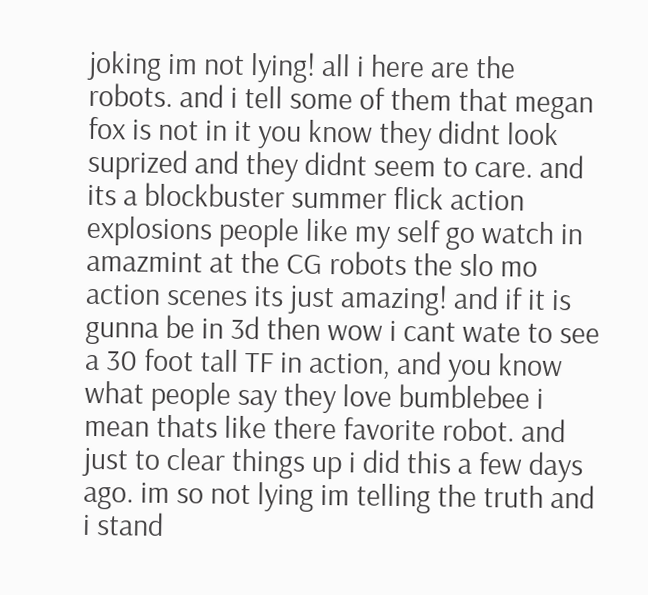joking im not lying! all i here are the robots. and i tell some of them that megan fox is not in it you know they didnt look suprized and they didnt seem to care. and its a blockbuster summer flick action explosions people like my self go watch in amazmint at the CG robots the slo mo action scenes its just amazing! and if it is gunna be in 3d then wow i cant wate to see a 30 foot tall TF in action, and you know what people say they love bumblebee i mean thats like there favorite robot. and just to clear things up i did this a few days ago. im so not lying im telling the truth and i stand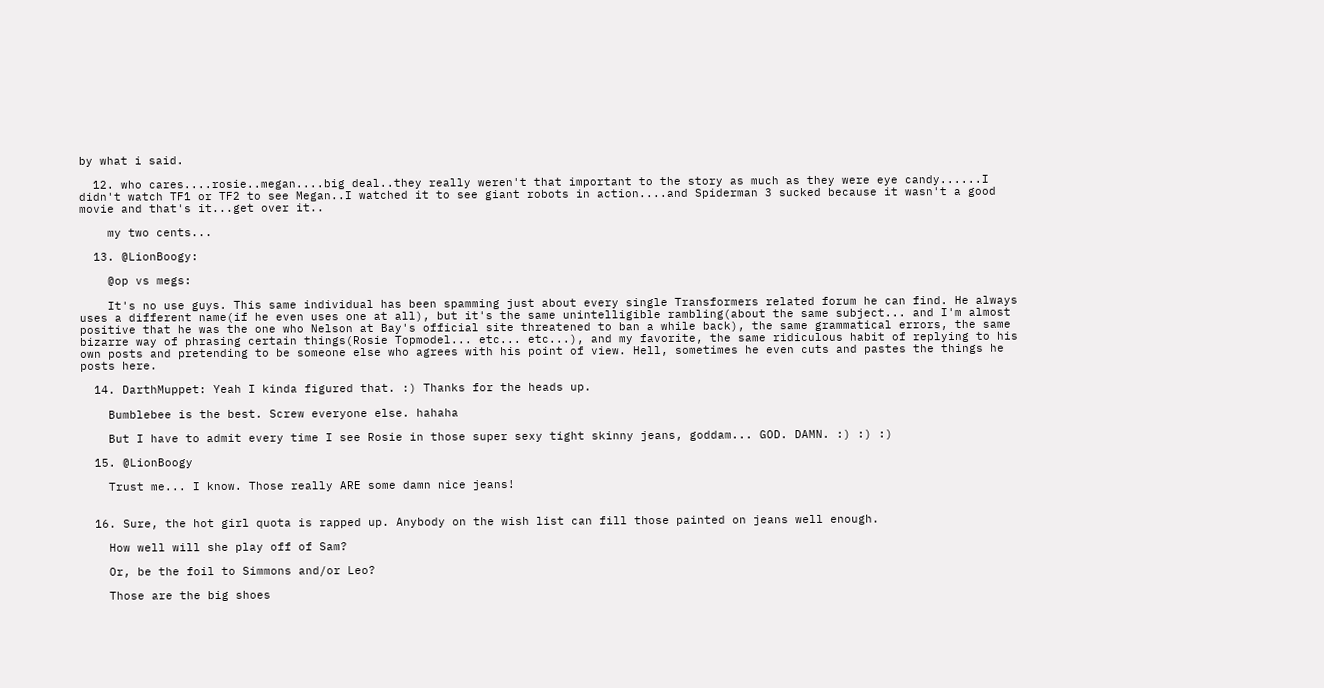by what i said.

  12. who cares....rosie..megan....big deal..they really weren't that important to the story as much as they were eye candy......I didn't watch TF1 or TF2 to see Megan..I watched it to see giant robots in action....and Spiderman 3 sucked because it wasn't a good movie and that's it...get over it..

    my two cents...

  13. @LionBoogy:

    @op vs megs:

    It's no use guys. This same individual has been spamming just about every single Transformers related forum he can find. He always uses a different name(if he even uses one at all), but it's the same unintelligible rambling(about the same subject... and I'm almost positive that he was the one who Nelson at Bay's official site threatened to ban a while back), the same grammatical errors, the same bizarre way of phrasing certain things(Rosie Topmodel... etc... etc...), and my favorite, the same ridiculous habit of replying to his own posts and pretending to be someone else who agrees with his point of view. Hell, sometimes he even cuts and pastes the things he posts here.

  14. DarthMuppet: Yeah I kinda figured that. :) Thanks for the heads up.

    Bumblebee is the best. Screw everyone else. hahaha

    But I have to admit every time I see Rosie in those super sexy tight skinny jeans, goddam... GOD. DAMN. :) :) :)

  15. @LionBoogy

    Trust me... I know. Those really ARE some damn nice jeans!


  16. Sure, the hot girl quota is rapped up. Anybody on the wish list can fill those painted on jeans well enough.

    How well will she play off of Sam?

    Or, be the foil to Simmons and/or Leo?

    Those are the big shoes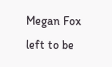Megan Fox left to be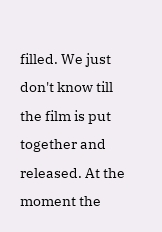filled. We just don't know till the film is put together and released. At the moment the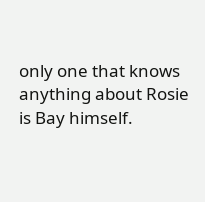only one that knows anything about Rosie is Bay himself.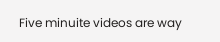Five minuite videos are way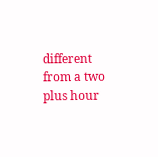different from a two plus hour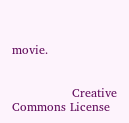movie.


               Creative Commons License